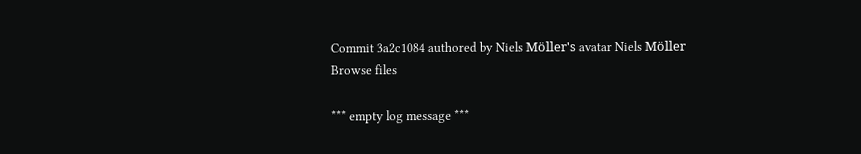Commit 3a2c1084 authored by Niels Möller's avatar Niels Möller
Browse files

*** empty log message ***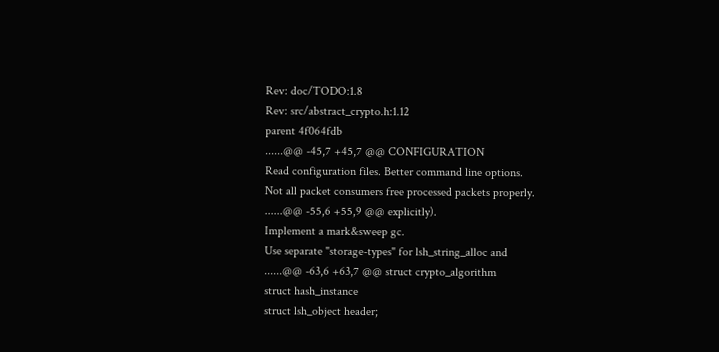Rev: doc/TODO:1.8
Rev: src/abstract_crypto.h:1.12
parent 4f064fdb
......@@ -45,7 +45,7 @@ CONFIGURATION
Read configuration files. Better command line options.
Not all packet consumers free processed packets properly.
......@@ -55,6 +55,9 @@ explicitly).
Implement a mark&sweep gc.
Use separate "storage-types" for lsh_string_alloc and
......@@ -63,6 +63,7 @@ struct crypto_algorithm
struct hash_instance
struct lsh_object header;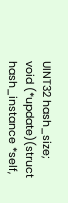UINT32 hash_size;
void (*update)(struct hash_instance *self,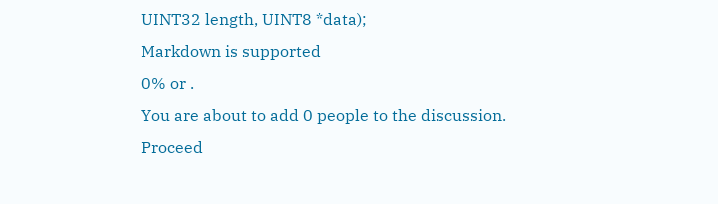UINT32 length, UINT8 *data);
Markdown is supported
0% or .
You are about to add 0 people to the discussion. Proceed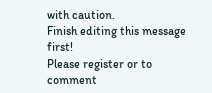with caution.
Finish editing this message first!
Please register or to comment